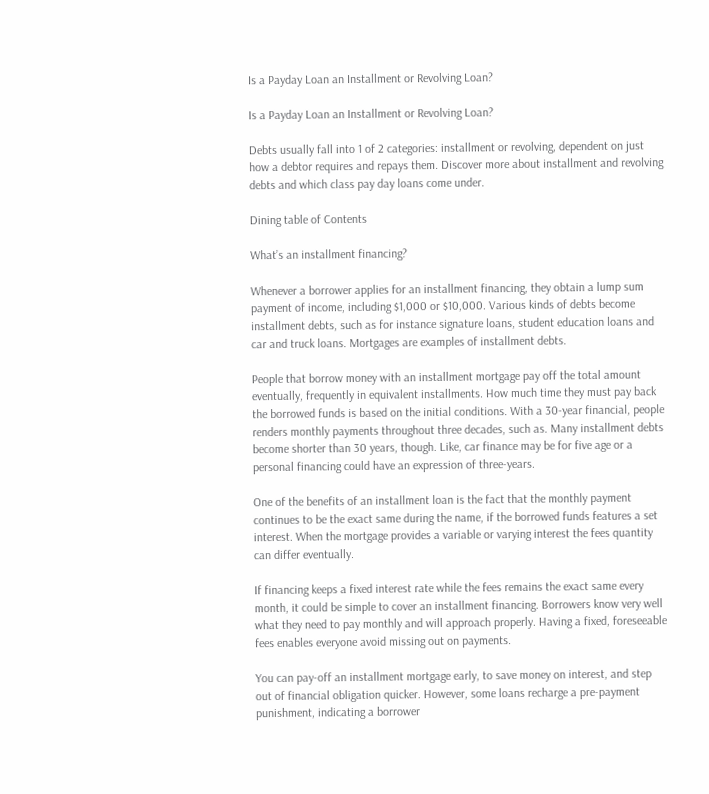Is a Payday Loan an Installment or Revolving Loan?

Is a Payday Loan an Installment or Revolving Loan?

Debts usually fall into 1 of 2 categories: installment or revolving, dependent on just how a debtor requires and repays them. Discover more about installment and revolving debts and which class pay day loans come under.

Dining table of Contents

What’s an installment financing?

Whenever a borrower applies for an installment financing, they obtain a lump sum payment of income, including $1,000 or $10,000. Various kinds of debts become installment debts, such as for instance signature loans, student education loans and car and truck loans. Mortgages are examples of installment debts.

People that borrow money with an installment mortgage pay off the total amount eventually, frequently in equivalent installments. How much time they must pay back the borrowed funds is based on the initial conditions. With a 30-year financial, people renders monthly payments throughout three decades, such as. Many installment debts become shorter than 30 years, though. Like, car finance may be for five age or a personal financing could have an expression of three-years.

One of the benefits of an installment loan is the fact that the monthly payment continues to be the exact same during the name, if the borrowed funds features a set interest. When the mortgage provides a variable or varying interest the fees quantity can differ eventually.

If financing keeps a fixed interest rate while the fees remains the exact same every month, it could be simple to cover an installment financing. Borrowers know very well what they need to pay monthly and will approach properly. Having a fixed, foreseeable fees enables everyone avoid missing out on payments.

You can pay-off an installment mortgage early, to save money on interest, and step out of financial obligation quicker. However, some loans recharge a pre-payment punishment, indicating a borrower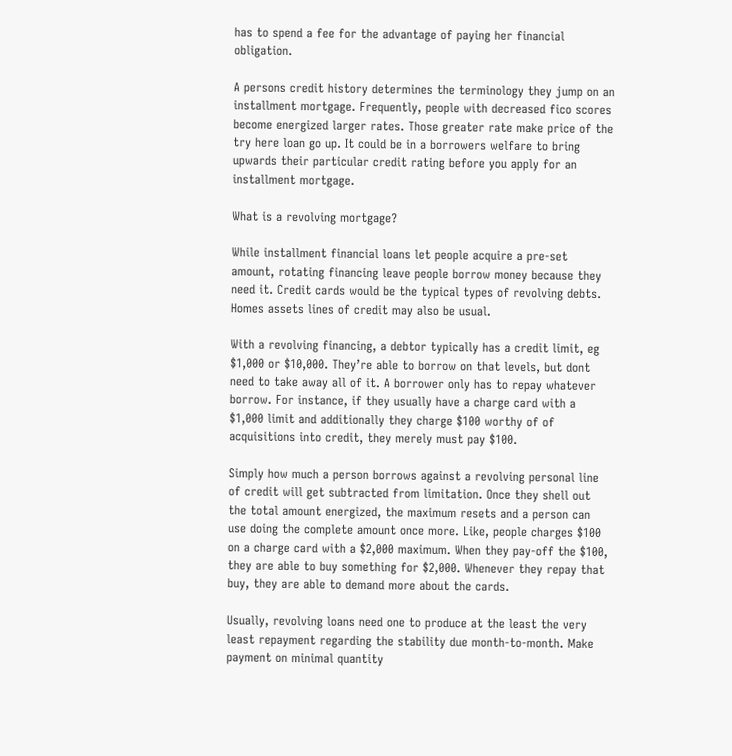has to spend a fee for the advantage of paying her financial obligation.

A persons credit history determines the terminology they jump on an installment mortgage. Frequently, people with decreased fico scores become energized larger rates. Those greater rate make price of the try here loan go up. It could be in a borrowers welfare to bring upwards their particular credit rating before you apply for an installment mortgage.

What is a revolving mortgage?

While installment financial loans let people acquire a pre-set amount, rotating financing leave people borrow money because they need it. Credit cards would be the typical types of revolving debts. Homes assets lines of credit may also be usual.

With a revolving financing, a debtor typically has a credit limit, eg $1,000 or $10,000. They’re able to borrow on that levels, but dont need to take away all of it. A borrower only has to repay whatever borrow. For instance, if they usually have a charge card with a $1,000 limit and additionally they charge $100 worthy of of acquisitions into credit, they merely must pay $100.

Simply how much a person borrows against a revolving personal line of credit will get subtracted from limitation. Once they shell out the total amount energized, the maximum resets and a person can use doing the complete amount once more. Like, people charges $100 on a charge card with a $2,000 maximum. When they pay-off the $100, they are able to buy something for $2,000. Whenever they repay that buy, they are able to demand more about the cards.

Usually, revolving loans need one to produce at the least the very least repayment regarding the stability due month-to-month. Make payment on minimal quantity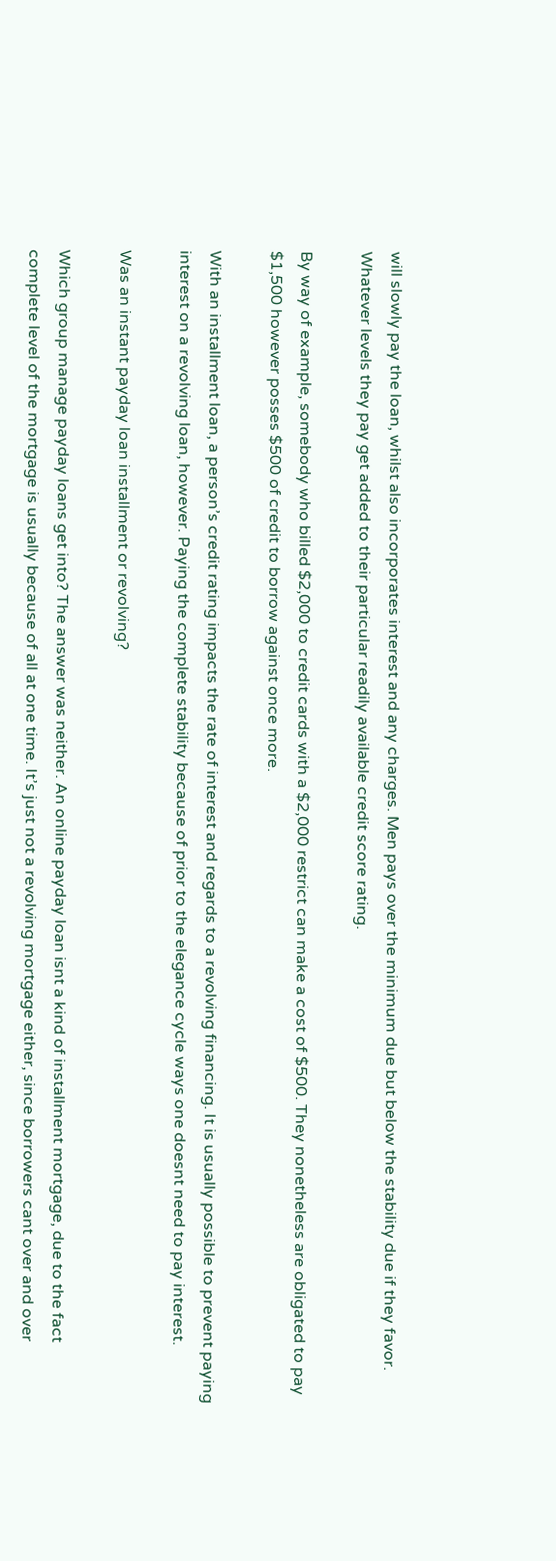will slowly pay the loan, whilst also incorporates interest and any charges. Men pays over the minimum due but below the stability due if they favor. Whatever levels they pay get added to their particular readily available credit score rating.

By way of example, somebody who billed $2,000 to credit cards with a $2,000 restrict can make a cost of $500. They nonetheless are obligated to pay $1,500 however posses $500 of credit to borrow against once more.

With an installment loan, a person’s credit rating impacts the rate of interest and regards to a revolving financing. It is usually possible to prevent paying interest on a revolving loan, however. Paying the complete stability because of prior to the elegance cycle ways one doesnt need to pay interest.

Was an instant payday loan installment or revolving?

Which group manage payday loans get into? The answer was neither. An online payday loan isnt a kind of installment mortgage, due to the fact complete level of the mortgage is usually because of all at one time. It’s just not a revolving mortgage either, since borrowers cant over and over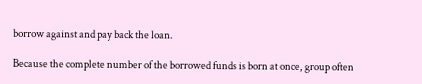borrow against and pay back the loan.

Because the complete number of the borrowed funds is born at once, group often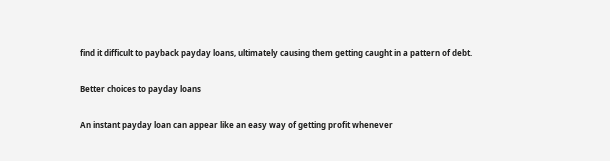find it difficult to payback payday loans, ultimately causing them getting caught in a pattern of debt.

Better choices to payday loans

An instant payday loan can appear like an easy way of getting profit whenever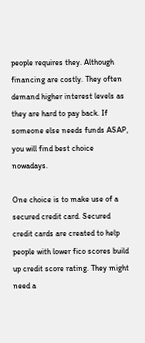people requires they. Although financing are costly. They often demand higher interest levels as they are hard to pay back. If someone else needs funds ASAP, you will find best choice nowadays.

One choice is to make use of a secured credit card. Secured credit cards are created to help people with lower fico scores build up credit score rating. They might need a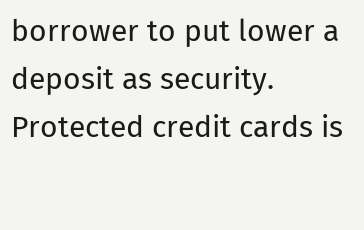borrower to put lower a deposit as security. Protected credit cards is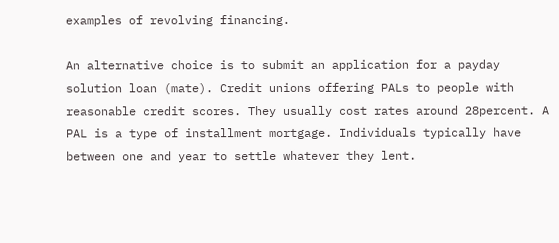examples of revolving financing.

An alternative choice is to submit an application for a payday solution loan (mate). Credit unions offering PALs to people with reasonable credit scores. They usually cost rates around 28percent. A PAL is a type of installment mortgage. Individuals typically have between one and year to settle whatever they lent.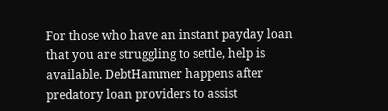For those who have an instant payday loan that you are struggling to settle, help is available. DebtHammer happens after predatory loan providers to assist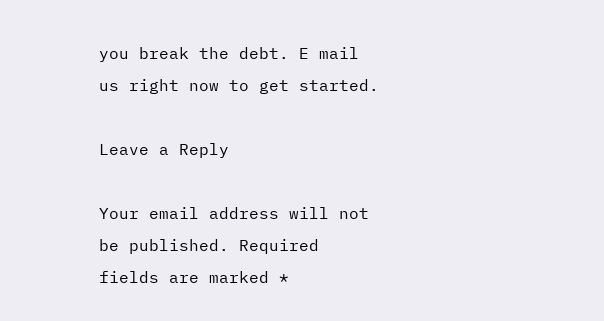you break the debt. E mail us right now to get started.

Leave a Reply

Your email address will not be published. Required fields are marked *